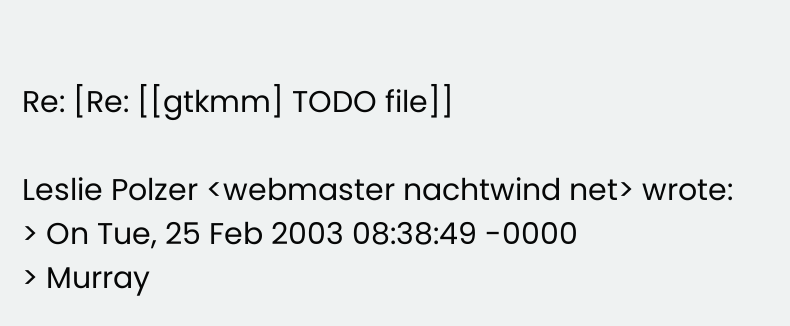Re: [Re: [[gtkmm] TODO file]]

Leslie Polzer <webmaster nachtwind net> wrote:
> On Tue, 25 Feb 2003 08:38:49 -0000
> Murray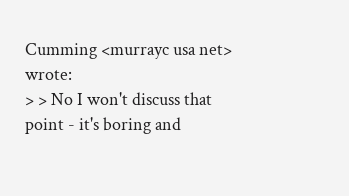Cumming <murrayc usa net> wrote:
> > No I won't discuss that point - it's boring and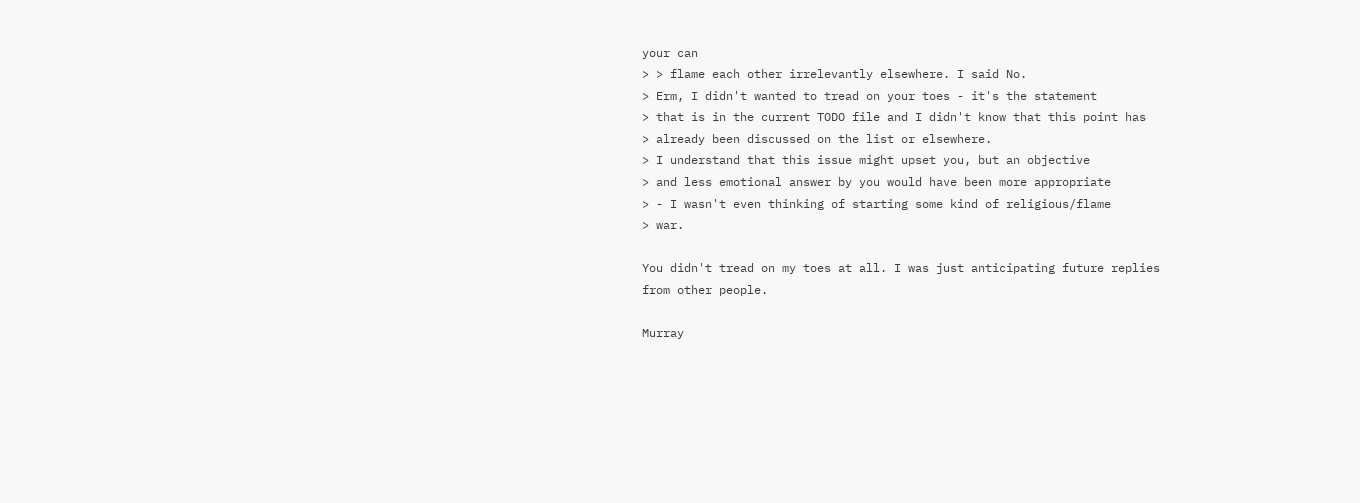your can
> > flame each other irrelevantly elsewhere. I said No.
> Erm, I didn't wanted to tread on your toes - it's the statement
> that is in the current TODO file and I didn't know that this point has
> already been discussed on the list or elsewhere.
> I understand that this issue might upset you, but an objective
> and less emotional answer by you would have been more appropriate
> - I wasn't even thinking of starting some kind of religious/flame
> war.

You didn't tread on my toes at all. I was just anticipating future replies
from other people.

Murray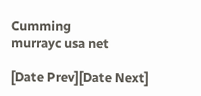Cumming
murrayc usa net

[Date Prev][Date Next]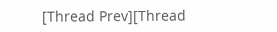[Thread Prev][Thread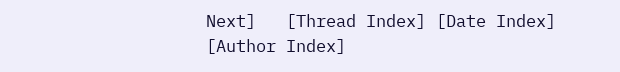Next]   [Thread Index] [Date Index] [Author Index]